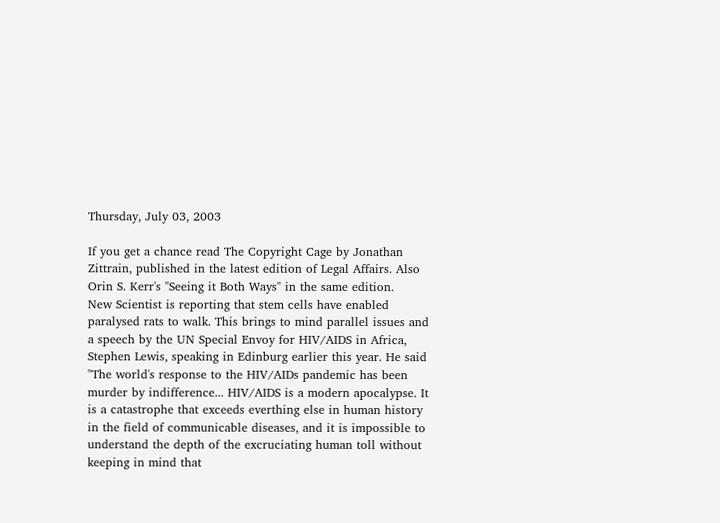Thursday, July 03, 2003

If you get a chance read The Copyright Cage by Jonathan Zittrain, published in the latest edition of Legal Affairs. Also Orin S. Kerr's "Seeing it Both Ways" in the same edition.
New Scientist is reporting that stem cells have enabled paralysed rats to walk. This brings to mind parallel issues and a speech by the UN Special Envoy for HIV/AIDS in Africa, Stephen Lewis, speaking in Edinburg earlier this year. He said "The world's response to the HIV/AIDs pandemic has been murder by indifference... HIV/AIDS is a modern apocalypse. It is a catastrophe that exceeds everthing else in human history in the field of communicable diseases, and it is impossible to understand the depth of the excruciating human toll without keeping in mind that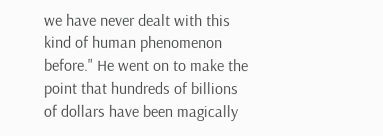we have never dealt with this kind of human phenomenon before." He went on to make the point that hundreds of billions of dollars have been magically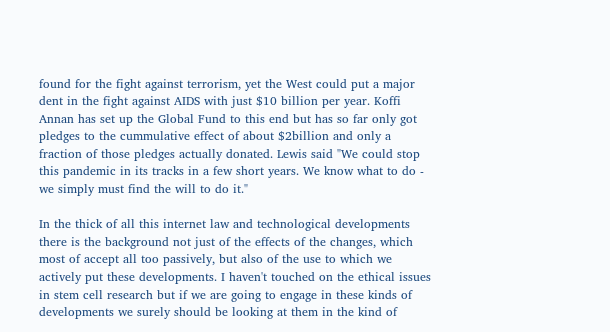found for the fight against terrorism, yet the West could put a major dent in the fight against AIDS with just $10 billion per year. Koffi Annan has set up the Global Fund to this end but has so far only got pledges to the cummulative effect of about $2billion and only a fraction of those pledges actually donated. Lewis said "We could stop this pandemic in its tracks in a few short years. We know what to do - we simply must find the will to do it."

In the thick of all this internet law and technological developments there is the background not just of the effects of the changes, which most of accept all too passively, but also of the use to which we actively put these developments. I haven't touched on the ethical issues in stem cell research but if we are going to engage in these kinds of developments we surely should be looking at them in the kind of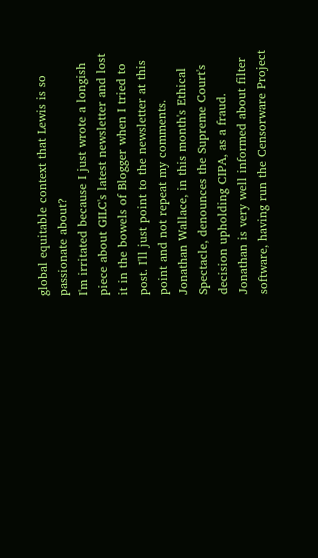global equitable context that Lewis is so passionate about?
I'm irritated because I just wrote a longish piece about GILC's latest newsletter and lost it in the bowels of Blogger when I tried to post. I'll just point to the newsletter at this point and not repeat my comments.
Jonathan Wallace, in this month's Ethical Spectacle, denounces the Supreme Court's decision upholding CIPA, as a fraud. Jonathan is very well informed about filter software, having run the Censorware Project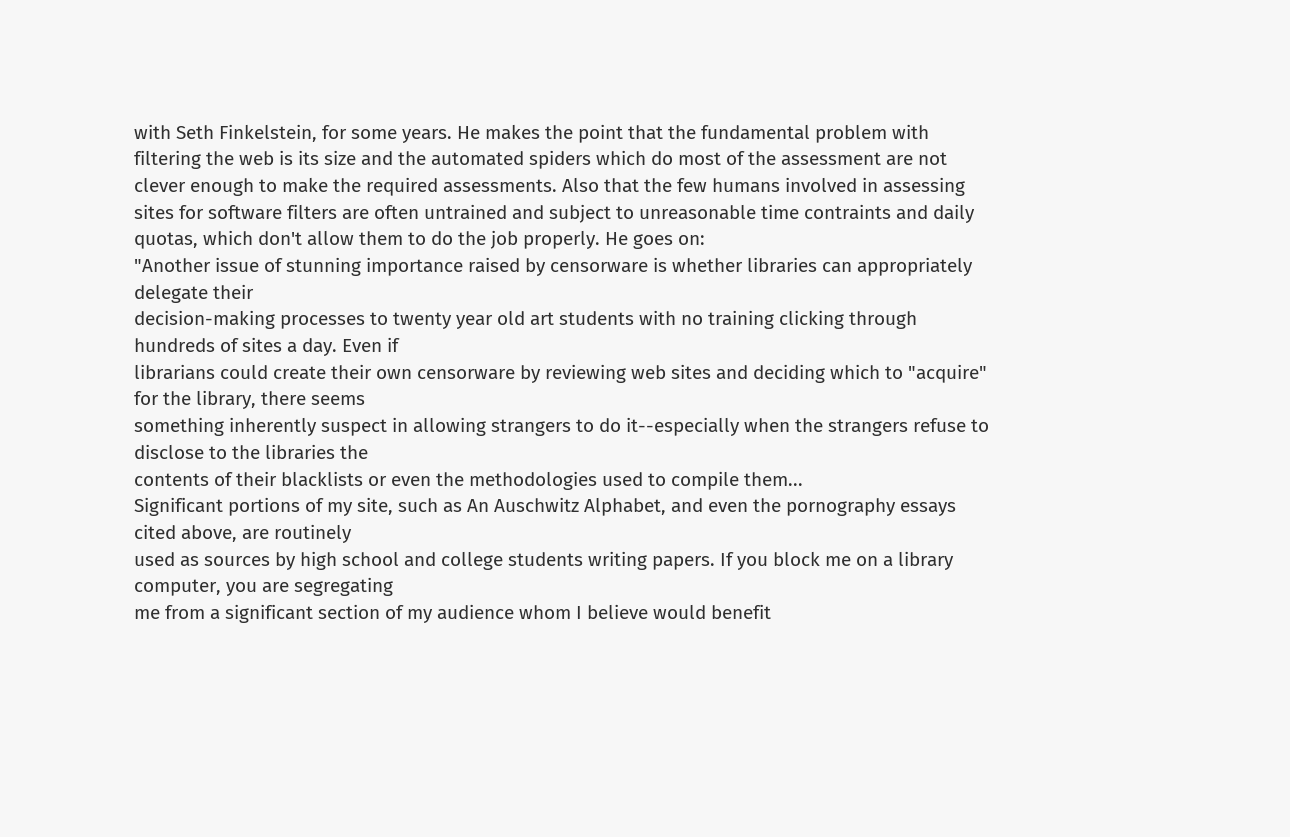with Seth Finkelstein, for some years. He makes the point that the fundamental problem with filtering the web is its size and the automated spiders which do most of the assessment are not clever enough to make the required assessments. Also that the few humans involved in assessing sites for software filters are often untrained and subject to unreasonable time contraints and daily quotas, which don't allow them to do the job properly. He goes on:
"Another issue of stunning importance raised by censorware is whether libraries can appropriately delegate their
decision-making processes to twenty year old art students with no training clicking through hundreds of sites a day. Even if
librarians could create their own censorware by reviewing web sites and deciding which to "acquire" for the library, there seems
something inherently suspect in allowing strangers to do it--especially when the strangers refuse to disclose to the libraries the
contents of their blacklists or even the methodologies used to compile them...
Significant portions of my site, such as An Auschwitz Alphabet, and even the pornography essays cited above, are routinely
used as sources by high school and college students writing papers. If you block me on a library computer, you are segregating
me from a significant section of my audience whom I believe would benefit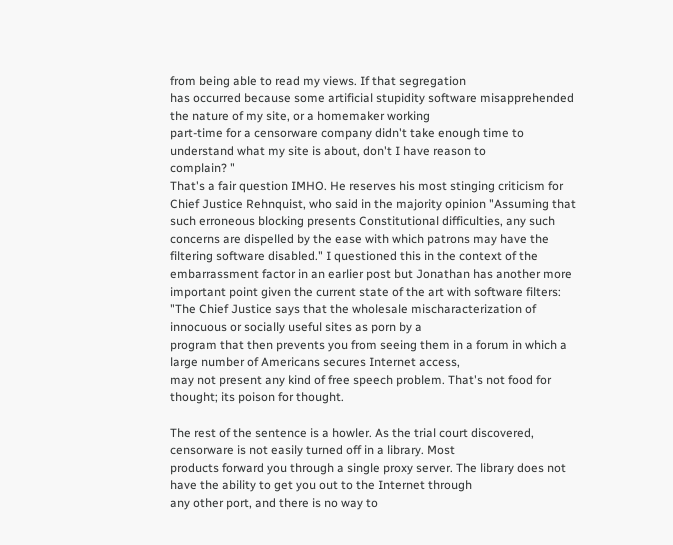from being able to read my views. If that segregation
has occurred because some artificial stupidity software misapprehended the nature of my site, or a homemaker working
part-time for a censorware company didn't take enough time to understand what my site is about, don't I have reason to
complain? "
That's a fair question IMHO. He reserves his most stinging criticism for Chief Justice Rehnquist, who said in the majority opinion "Assuming that such erroneous blocking presents Constitutional difficulties, any such concerns are dispelled by the ease with which patrons may have the filtering software disabled." I questioned this in the context of the embarrassment factor in an earlier post but Jonathan has another more important point given the current state of the art with software filters:
"The Chief Justice says that the wholesale mischaracterization of innocuous or socially useful sites as porn by a
program that then prevents you from seeing them in a forum in which a large number of Americans secures Internet access,
may not present any kind of free speech problem. That's not food for thought; its poison for thought.

The rest of the sentence is a howler. As the trial court discovered, censorware is not easily turned off in a library. Most
products forward you through a single proxy server. The library does not have the ability to get you out to the Internet through
any other port, and there is no way to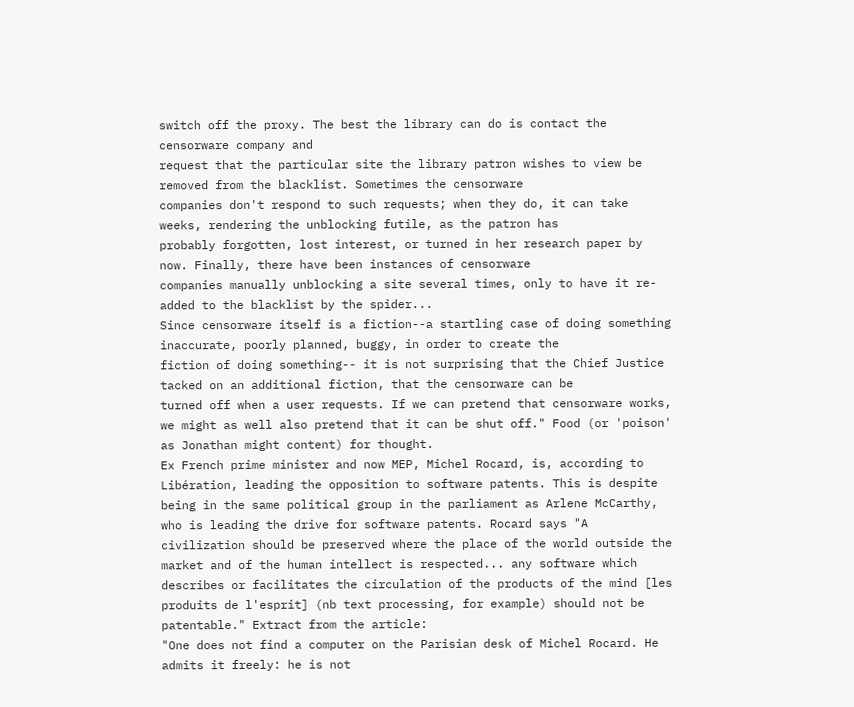switch off the proxy. The best the library can do is contact the censorware company and
request that the particular site the library patron wishes to view be removed from the blacklist. Sometimes the censorware
companies don't respond to such requests; when they do, it can take weeks, rendering the unblocking futile, as the patron has
probably forgotten, lost interest, or turned in her research paper by now. Finally, there have been instances of censorware
companies manually unblocking a site several times, only to have it re-added to the blacklist by the spider...
Since censorware itself is a fiction--a startling case of doing something inaccurate, poorly planned, buggy, in order to create the
fiction of doing something-- it is not surprising that the Chief Justice tacked on an additional fiction, that the censorware can be
turned off when a user requests. If we can pretend that censorware works, we might as well also pretend that it can be shut off." Food (or 'poison' as Jonathan might content) for thought.
Ex French prime minister and now MEP, Michel Rocard, is, according to Libération, leading the opposition to software patents. This is despite being in the same political group in the parliament as Arlene McCarthy, who is leading the drive for software patents. Rocard says "A civilization should be preserved where the place of the world outside the market and of the human intellect is respected... any software which describes or facilitates the circulation of the products of the mind [les produits de l'esprit] (nb text processing, for example) should not be patentable." Extract from the article:
"One does not find a computer on the Parisian desk of Michel Rocard. He
admits it freely: he is not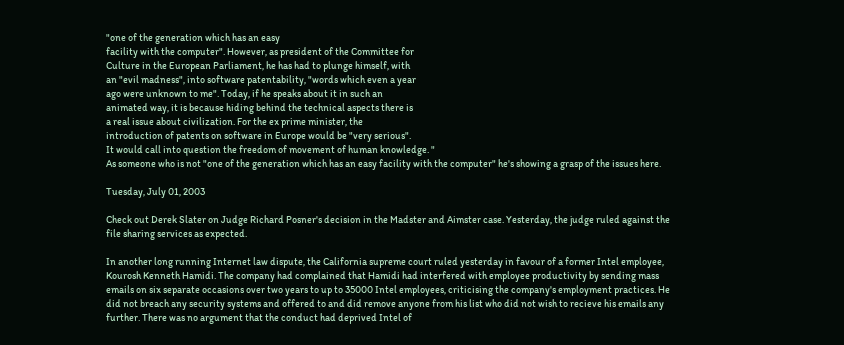"one of the generation which has an easy
facility with the computer". However, as president of the Committee for
Culture in the European Parliament, he has had to plunge himself, with
an "evil madness", into software patentability, "words which even a year
ago were unknown to me". Today, if he speaks about it in such an
animated way, it is because hiding behind the technical aspects there is
a real issue about civilization. For the ex prime minister, the
introduction of patents on software in Europe would be "very serious".
It would call into question the freedom of movement of human knowledge. "
As someone who is not "one of the generation which has an easy facility with the computer" he's showing a grasp of the issues here.

Tuesday, July 01, 2003

Check out Derek Slater on Judge Richard Posner's decision in the Madster and Aimster case. Yesterday, the judge ruled against the file sharing services as expected.

In another long running Internet law dispute, the California supreme court ruled yesterday in favour of a former Intel employee, Kourosh Kenneth Hamidi. The company had complained that Hamidi had interfered with employee productivity by sending mass emails on six separate occasions over two years to up to 35000 Intel employees, criticising the company's employment practices. He did not breach any security systems and offered to and did remove anyone from his list who did not wish to recieve his emails any further. There was no argument that the conduct had deprived Intel of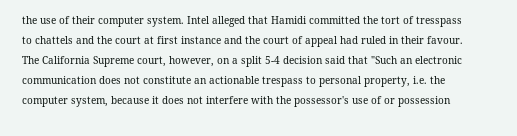the use of their computer system. Intel alleged that Hamidi committed the tort of tresspass to chattels and the court at first instance and the court of appeal had ruled in their favour. The California Supreme court, however, on a split 5-4 decision said that "Such an electronic communication does not constitute an actionable trespass to personal property, i.e. the computer system, because it does not interfere with the possessor's use of or possession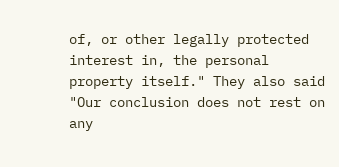of, or other legally protected interest in, the personal property itself." They also said "Our conclusion does not rest on any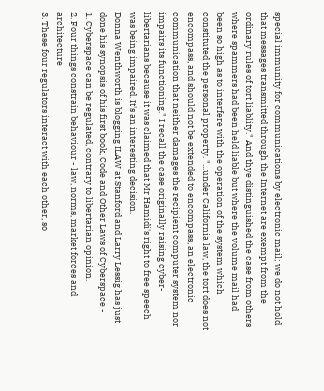special immunity for communications by electronic mail; we do not hold that messages transmitted through the Internet are exempt from the ordinary rules of tort liablity." And thye distinguished the case from others where spammers had been held liable but where the volume mail had been so high as to interfere with the operation of the system which constituted the personal property. "...under California law, the tort does not encompass, and should not be extended to encompass, an electronic communication that neither damages the recipient computer system nor impairs its functioning." I recall the case originally raising cyber-libertarians because it was claimed that Mr Hamidi's right to free speech was being impaired. It's an interesting decision.
Donna Wenthworth is blogging ILAW at Stanford and Larry Lessig has just done his synopsis of his first book, Code and Other Laws of Cyberspace -
1. Cyberspace can be regulated, contrary to libertarian opinion.
2. Four things constrain behaviour - law, norms, market forces and architecture
3. These four regulators interact with each other, so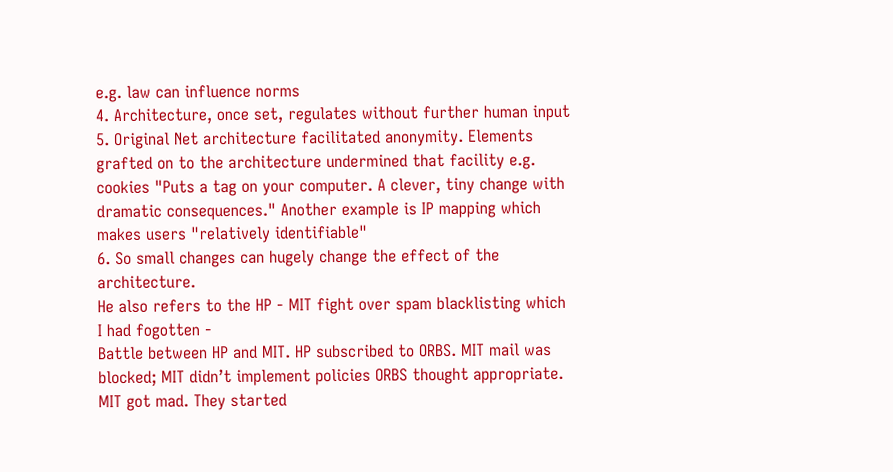e.g. law can influence norms
4. Architecture, once set, regulates without further human input
5. Original Net architecture facilitated anonymity. Elements grafted on to the architecture undermined that facility e.g. cookies "Puts a tag on your computer. A clever, tiny change with dramatic consequences." Another example is IP mapping which makes users "relatively identifiable"
6. So small changes can hugely change the effect of the architecture.
He also refers to the HP - MIT fight over spam blacklisting which I had fogotten -
Battle between HP and MIT. HP subscribed to ORBS. MIT mail was blocked; MIT didn’t implement policies ORBS thought appropriate. MIT got mad. They started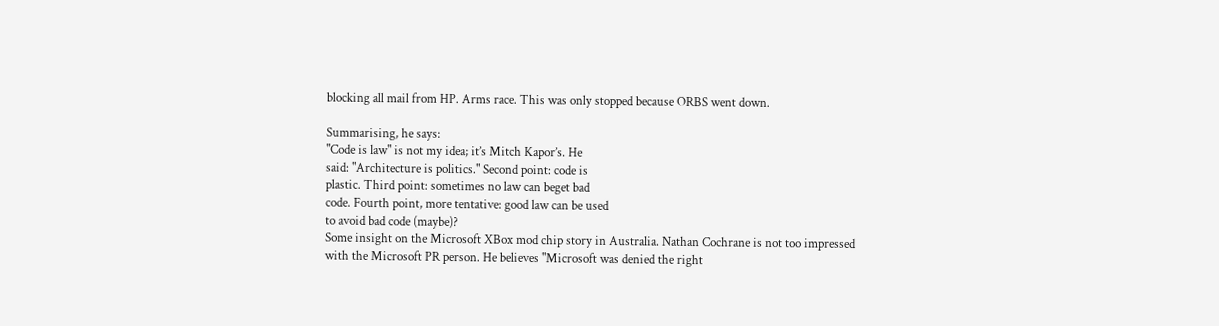blocking all mail from HP. Arms race. This was only stopped because ORBS went down.

Summarising, he says:
"Code is law" is not my idea; it’s Mitch Kapor’s. He
said: "Architecture is politics." Second point: code is
plastic. Third point: sometimes no law can beget bad
code. Fourth point, more tentative: good law can be used
to avoid bad code (maybe)?
Some insight on the Microsoft XBox mod chip story in Australia. Nathan Cochrane is not too impressed with the Microsoft PR person. He believes "Microsoft was denied the right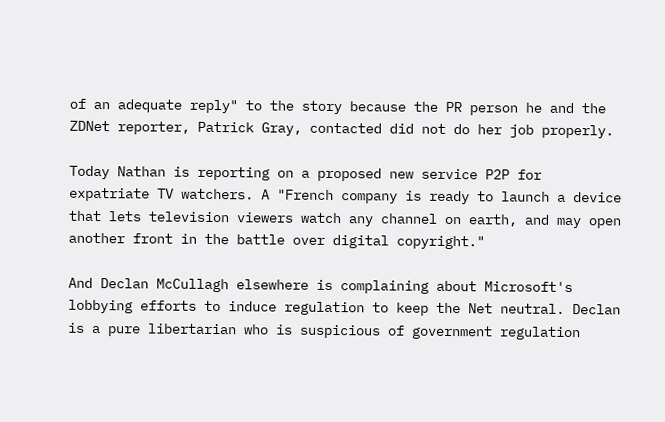of an adequate reply" to the story because the PR person he and the ZDNet reporter, Patrick Gray, contacted did not do her job properly.

Today Nathan is reporting on a proposed new service P2P for expatriate TV watchers. A "French company is ready to launch a device that lets television viewers watch any channel on earth, and may open another front in the battle over digital copyright."

And Declan McCullagh elsewhere is complaining about Microsoft's lobbying efforts to induce regulation to keep the Net neutral. Declan is a pure libertarian who is suspicious of government regulation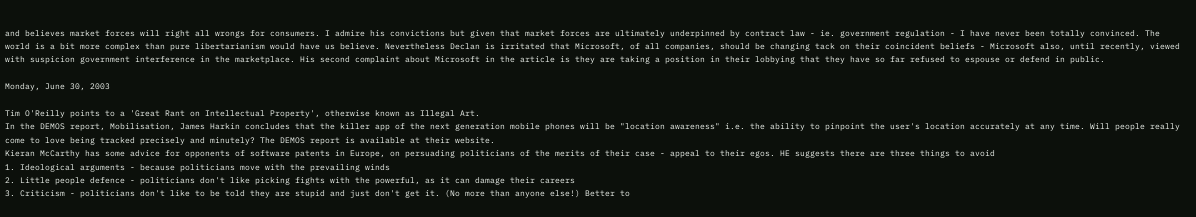and believes market forces will right all wrongs for consumers. I admire his convictions but given that market forces are ultimately underpinned by contract law - ie. government regulation - I have never been totally convinced. The world is a bit more complex than pure libertarianism would have us believe. Nevertheless Declan is irritated that Microsoft, of all companies, should be changing tack on their coincident beliefs - Microsoft also, until recently, viewed with suspicion government interference in the marketplace. His second complaint about Microsoft in the article is they are taking a position in their lobbying that they have so far refused to espouse or defend in public.

Monday, June 30, 2003

Tim O'Reilly points to a 'Great Rant on Intellectual Property', otherwise known as Illegal Art.
In the DEMOS report, Mobilisation, James Harkin concludes that the killer app of the next generation mobile phones will be "location awareness" i.e. the ability to pinpoint the user's location accurately at any time. Will people really come to love being tracked precisely and minutely? The DEMOS report is available at their website.
Kieran McCarthy has some advice for opponents of software patents in Europe, on persuading politicians of the merits of their case - appeal to their egos. HE suggests there are three things to avoid
1. Ideological arguments - because politicians move with the prevailing winds
2. Little people defence - politicians don't like picking fights with the powerful, as it can damage their careers
3. Criticism - politicians don't like to be told they are stupid and just don't get it. (No more than anyone else!) Better to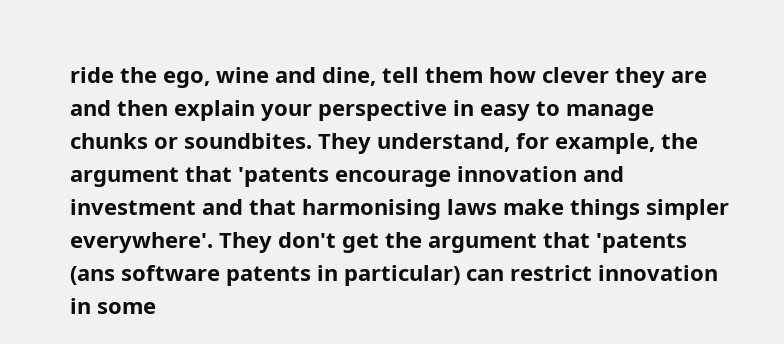ride the ego, wine and dine, tell them how clever they are and then explain your perspective in easy to manage chunks or soundbites. They understand, for example, the argument that 'patents encourage innovation and investment and that harmonising laws make things simpler everywhere'. They don't get the argument that 'patents (ans software patents in particular) can restrict innovation in some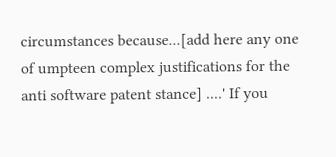circumstances because...[add here any one of umpteen complex justifications for the anti software patent stance] ....' If you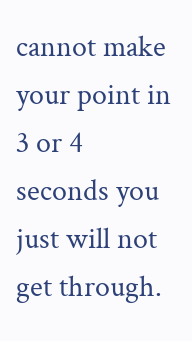cannot make your point in 3 or 4 seconds you just will not get through.